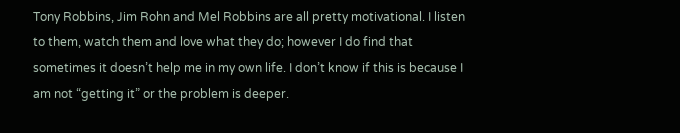Tony Robbins, Jim Rohn and Mel Robbins are all pretty motivational. I listen to them, watch them and love what they do; however I do find that sometimes it doesn’t help me in my own life. I don’t know if this is because I am not “getting it” or the problem is deeper.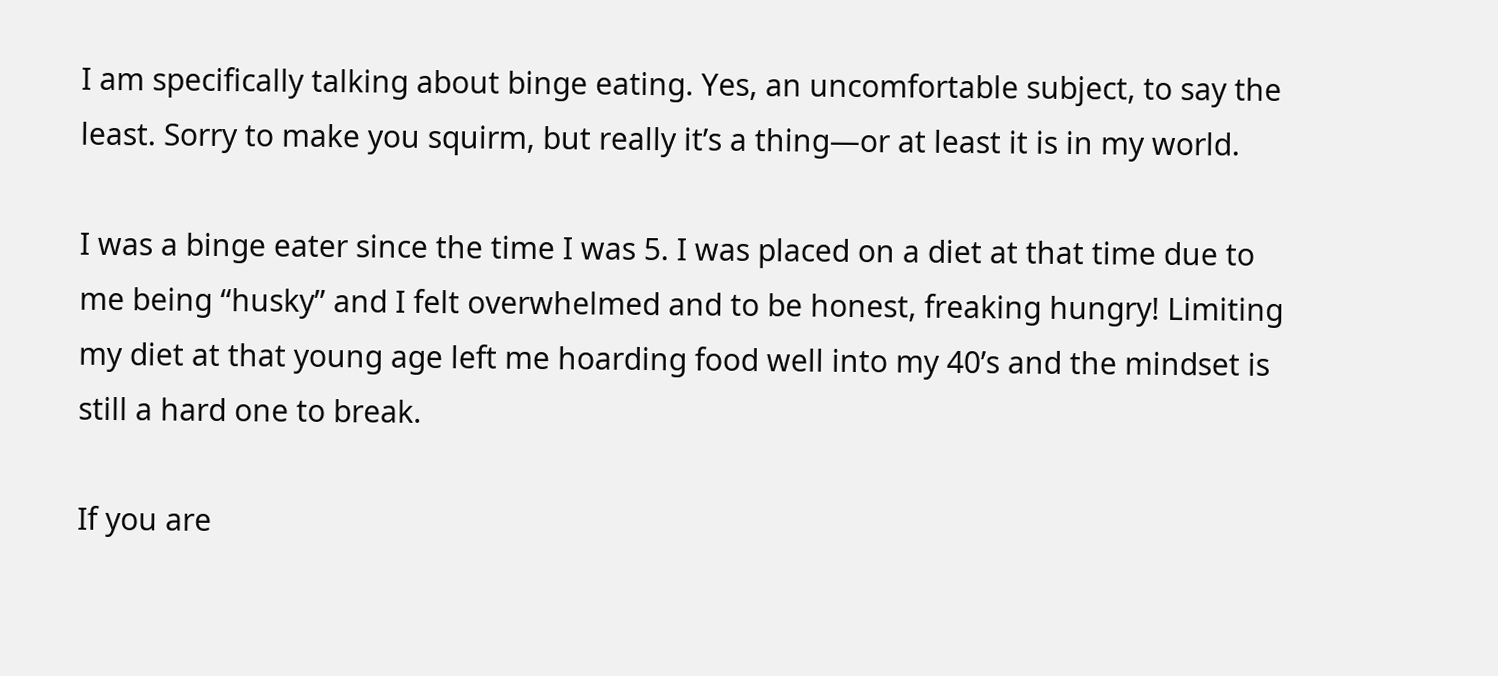I am specifically talking about binge eating. Yes, an uncomfortable subject, to say the least. Sorry to make you squirm, but really it’s a thing—or at least it is in my world.

I was a binge eater since the time I was 5. I was placed on a diet at that time due to me being “husky” and I felt overwhelmed and to be honest, freaking hungry! Limiting my diet at that young age left me hoarding food well into my 40’s and the mindset is still a hard one to break.

If you are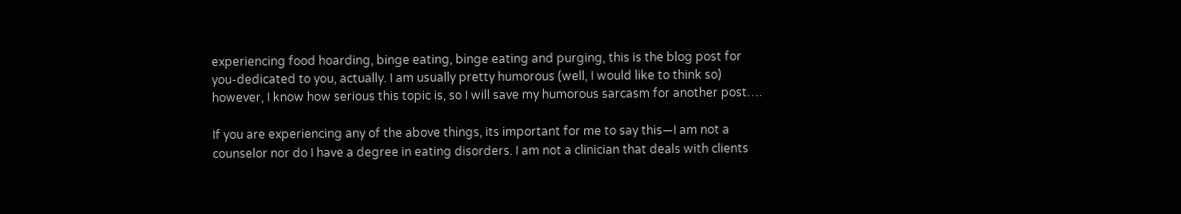experiencing food hoarding, binge eating, binge eating and purging, this is the blog post for you-dedicated to you, actually. I am usually pretty humorous (well, I would like to think so) however, I know how serious this topic is, so I will save my humorous sarcasm for another post….

If you are experiencing any of the above things, its important for me to say this—I am not a counselor nor do I have a degree in eating disorders. I am not a clinician that deals with clients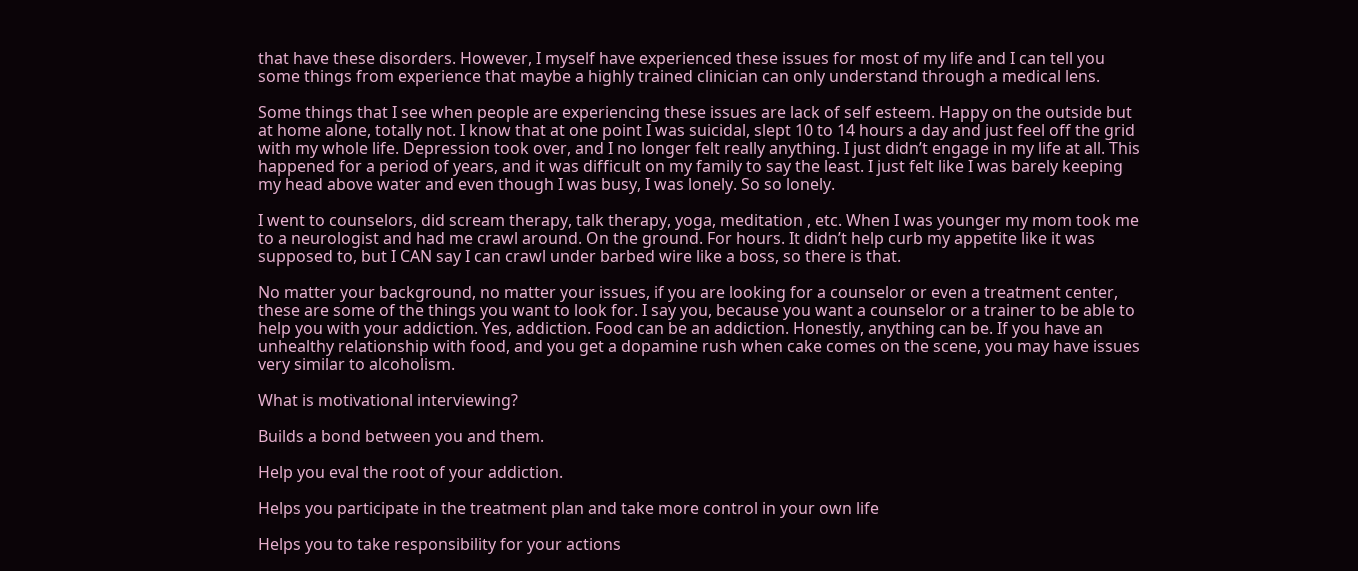that have these disorders. However, I myself have experienced these issues for most of my life and I can tell you some things from experience that maybe a highly trained clinician can only understand through a medical lens.

Some things that I see when people are experiencing these issues are lack of self esteem. Happy on the outside but at home alone, totally not. I know that at one point I was suicidal, slept 10 to 14 hours a day and just feel off the grid with my whole life. Depression took over, and I no longer felt really anything. I just didn’t engage in my life at all. This happened for a period of years, and it was difficult on my family to say the least. I just felt like I was barely keeping my head above water and even though I was busy, I was lonely. So so lonely.

I went to counselors, did scream therapy, talk therapy, yoga, meditation , etc. When I was younger my mom took me to a neurologist and had me crawl around. On the ground. For hours. It didn’t help curb my appetite like it was supposed to, but I CAN say I can crawl under barbed wire like a boss, so there is that.

No matter your background, no matter your issues, if you are looking for a counselor or even a treatment center, these are some of the things you want to look for. I say you, because you want a counselor or a trainer to be able to help you with your addiction. Yes, addiction. Food can be an addiction. Honestly, anything can be. If you have an unhealthy relationship with food, and you get a dopamine rush when cake comes on the scene, you may have issues very similar to alcoholism.

What is motivational interviewing?

Builds a bond between you and them.

Help you eval the root of your addiction.

Helps you participate in the treatment plan and take more control in your own life

Helps you to take responsibility for your actions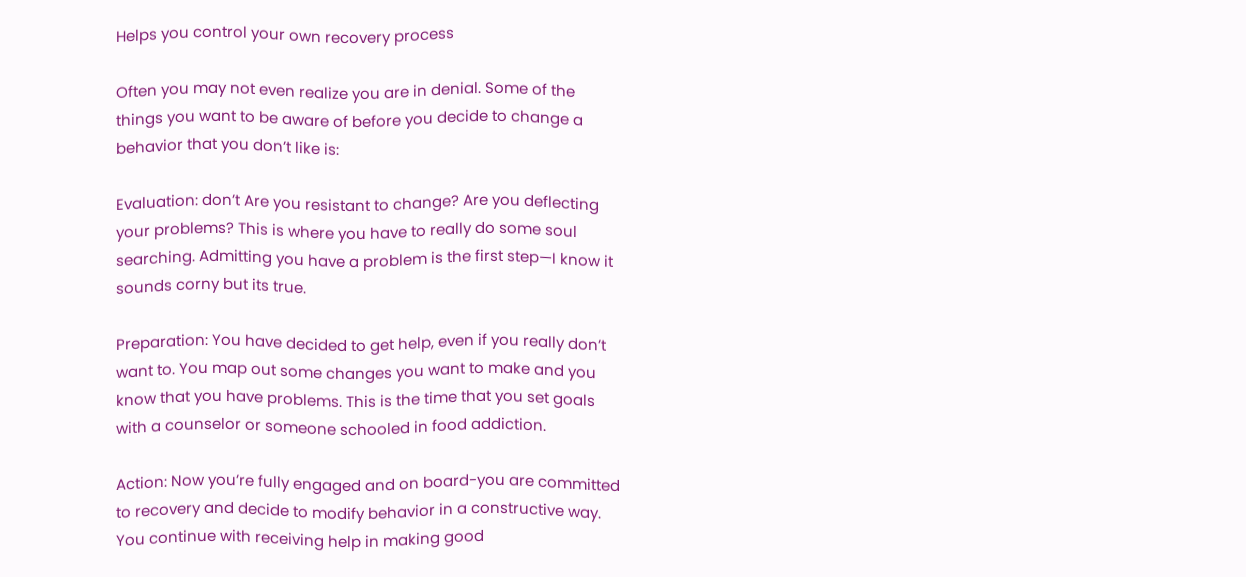Helps you control your own recovery process

Often you may not even realize you are in denial. Some of the things you want to be aware of before you decide to change a behavior that you don’t like is:

Evaluation: don’t Are you resistant to change? Are you deflecting your problems? This is where you have to really do some soul searching. Admitting you have a problem is the first step—I know it sounds corny but its true.

Preparation: You have decided to get help, even if you really don’t want to. You map out some changes you want to make and you know that you have problems. This is the time that you set goals with a counselor or someone schooled in food addiction.

Action: Now you’re fully engaged and on board-you are committed to recovery and decide to modify behavior in a constructive way. You continue with receiving help in making good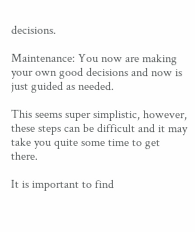decisions.

Maintenance: You now are making your own good decisions and now is just guided as needed.

This seems super simplistic, however, these steps can be difficult and it may take you quite some time to get there.

It is important to find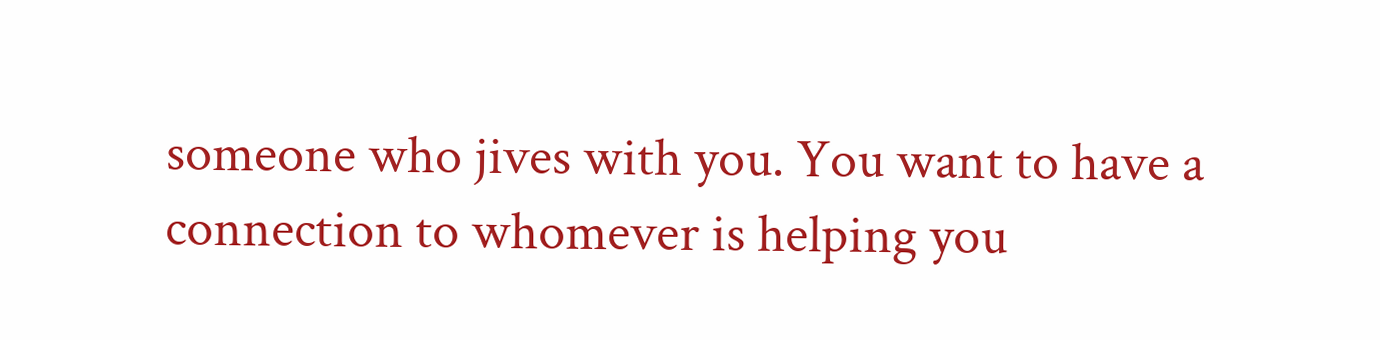someone who jives with you. You want to have a connection to whomever is helping you